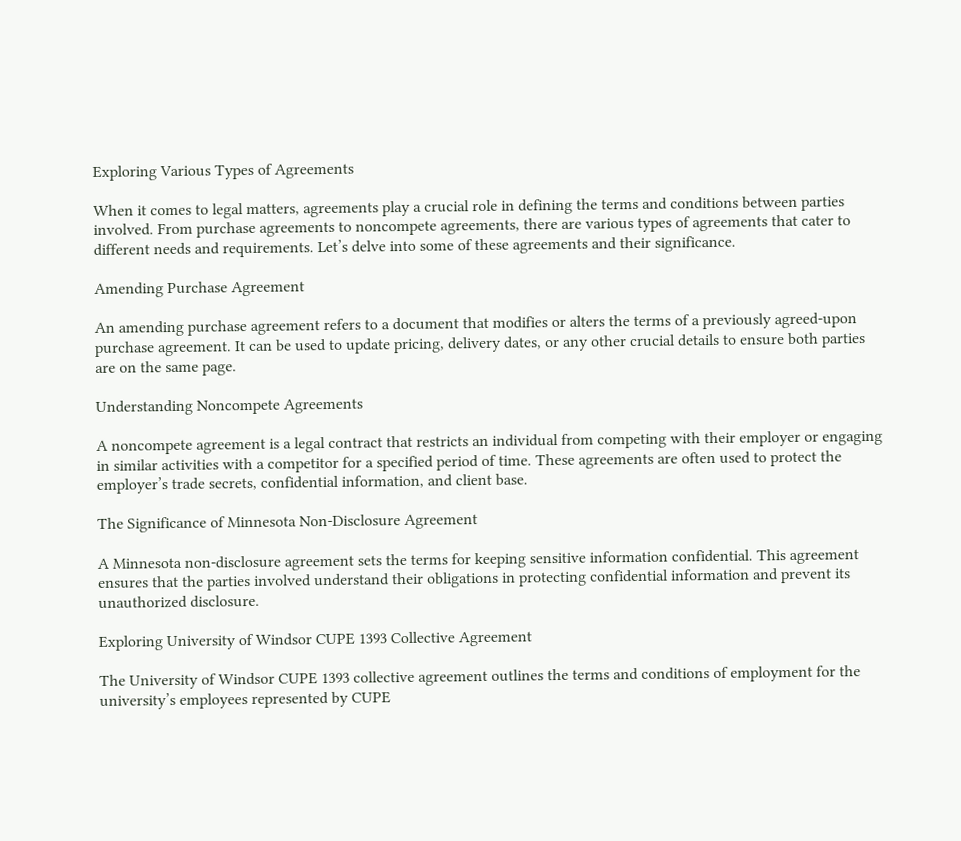Exploring Various Types of Agreements

When it comes to legal matters, agreements play a crucial role in defining the terms and conditions between parties involved. From purchase agreements to noncompete agreements, there are various types of agreements that cater to different needs and requirements. Let’s delve into some of these agreements and their significance.

Amending Purchase Agreement

An amending purchase agreement refers to a document that modifies or alters the terms of a previously agreed-upon purchase agreement. It can be used to update pricing, delivery dates, or any other crucial details to ensure both parties are on the same page.

Understanding Noncompete Agreements

A noncompete agreement is a legal contract that restricts an individual from competing with their employer or engaging in similar activities with a competitor for a specified period of time. These agreements are often used to protect the employer’s trade secrets, confidential information, and client base.

The Significance of Minnesota Non-Disclosure Agreement

A Minnesota non-disclosure agreement sets the terms for keeping sensitive information confidential. This agreement ensures that the parties involved understand their obligations in protecting confidential information and prevent its unauthorized disclosure.

Exploring University of Windsor CUPE 1393 Collective Agreement

The University of Windsor CUPE 1393 collective agreement outlines the terms and conditions of employment for the university’s employees represented by CUPE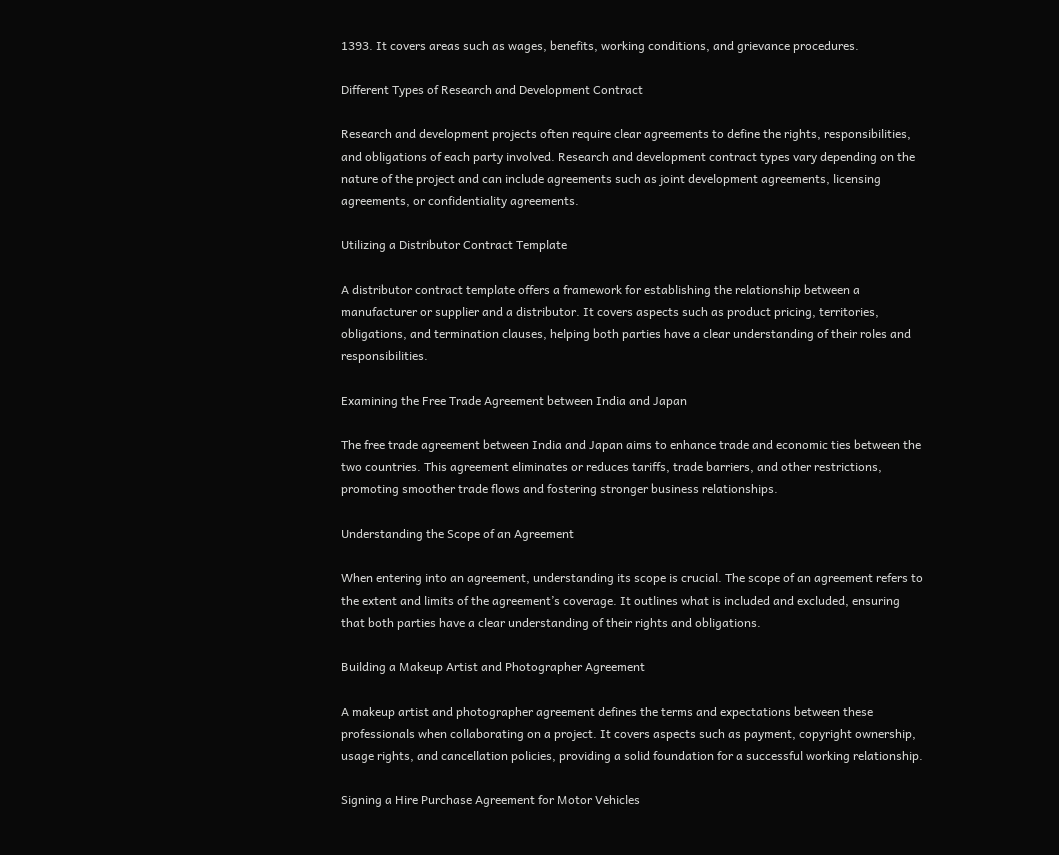1393. It covers areas such as wages, benefits, working conditions, and grievance procedures.

Different Types of Research and Development Contract

Research and development projects often require clear agreements to define the rights, responsibilities, and obligations of each party involved. Research and development contract types vary depending on the nature of the project and can include agreements such as joint development agreements, licensing agreements, or confidentiality agreements.

Utilizing a Distributor Contract Template

A distributor contract template offers a framework for establishing the relationship between a manufacturer or supplier and a distributor. It covers aspects such as product pricing, territories, obligations, and termination clauses, helping both parties have a clear understanding of their roles and responsibilities.

Examining the Free Trade Agreement between India and Japan

The free trade agreement between India and Japan aims to enhance trade and economic ties between the two countries. This agreement eliminates or reduces tariffs, trade barriers, and other restrictions, promoting smoother trade flows and fostering stronger business relationships.

Understanding the Scope of an Agreement

When entering into an agreement, understanding its scope is crucial. The scope of an agreement refers to the extent and limits of the agreement’s coverage. It outlines what is included and excluded, ensuring that both parties have a clear understanding of their rights and obligations.

Building a Makeup Artist and Photographer Agreement

A makeup artist and photographer agreement defines the terms and expectations between these professionals when collaborating on a project. It covers aspects such as payment, copyright ownership, usage rights, and cancellation policies, providing a solid foundation for a successful working relationship.

Signing a Hire Purchase Agreement for Motor Vehicles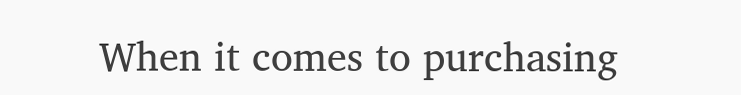When it comes to purchasing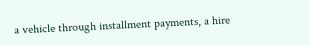a vehicle through installment payments, a hire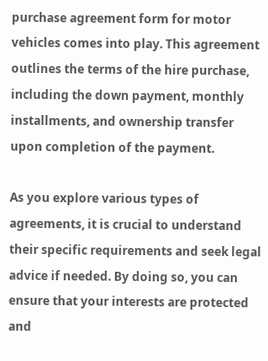purchase agreement form for motor vehicles comes into play. This agreement outlines the terms of the hire purchase, including the down payment, monthly installments, and ownership transfer upon completion of the payment.

As you explore various types of agreements, it is crucial to understand their specific requirements and seek legal advice if needed. By doing so, you can ensure that your interests are protected and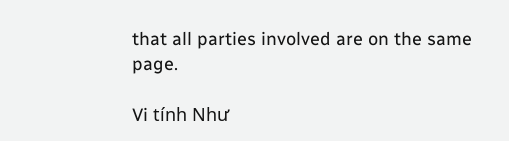that all parties involved are on the same page.

Vi tính Như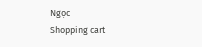Ngọc
Shopping cart